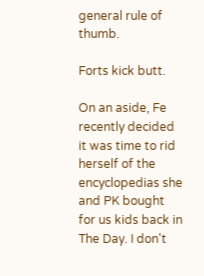general rule of thumb.

Forts kick butt.

On an aside, Fe recently decided it was time to rid herself of the encyclopedias she and PK bought for us kids back in The Day. I don't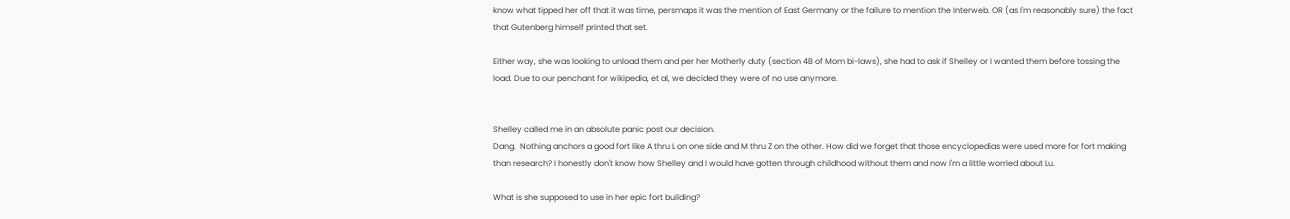know what tipped her off that it was time, persmaps it was the mention of East Germany or the failure to mention the Interweb. OR (as I'm reasonably sure) the fact that Gutenberg himself printed that set.

Either way, she was looking to unload them and per her Motherly duty (section 4B of Mom bi-laws), she had to ask if Shelley or I wanted them before tossing the load. Due to our penchant for wikipedia, et al, we decided they were of no use anymore.


Shelley called me in an absolute panic post our decision.
Dang.  Nothing anchors a good fort like A thru L on one side and M thru Z on the other. How did we forget that those encyclopedias were used more for fort making than research? I honestly don't know how Shelley and I would have gotten through childhood without them and now I'm a little worried about Lu.

What is she supposed to use in her epic fort building?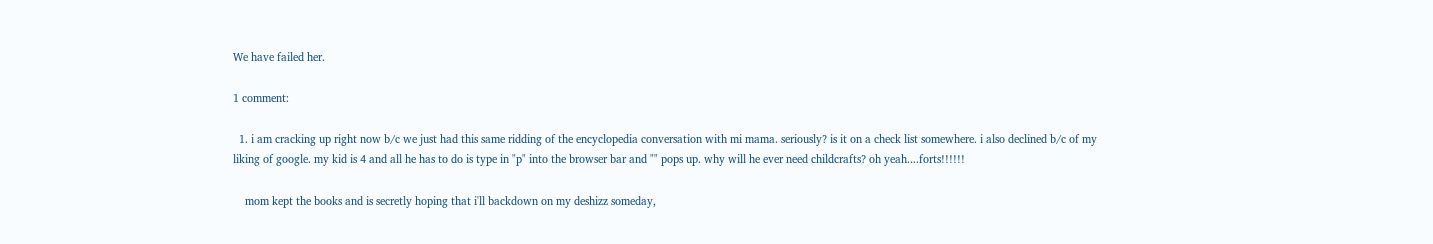We have failed her.

1 comment:

  1. i am cracking up right now b/c we just had this same ridding of the encyclopedia conversation with mi mama. seriously? is it on a check list somewhere. i also declined b/c of my liking of google. my kid is 4 and all he has to do is type in "p" into the browser bar and "" pops up. why will he ever need childcrafts? oh yeah....forts!!!!!!

    mom kept the books and is secretly hoping that i'll backdown on my deshizz someday,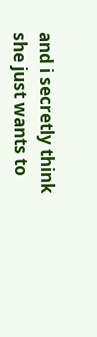and i secretly think she just wants to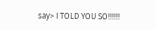say> I TOLD YOU SO!!!!!!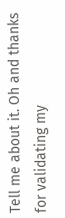Tell me about it. Oh and thanks for validating my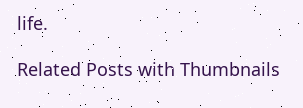life.

Related Posts with Thumbnails